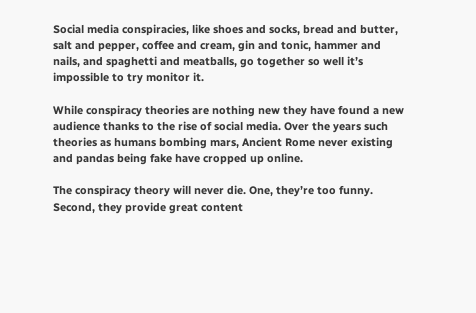Social media conspiracies, like shoes and socks, bread and butter, salt and pepper, coffee and cream, gin and tonic, hammer and nails, and spaghetti and meatballs, go together so well it’s impossible to try monitor it.

While conspiracy theories are nothing new they have found a new audience thanks to the rise of social media. Over the years such theories as humans bombing mars, Ancient Rome never existing and pandas being fake have cropped up online.

The conspiracy theory will never die. One, they’re too funny. Second, they provide great content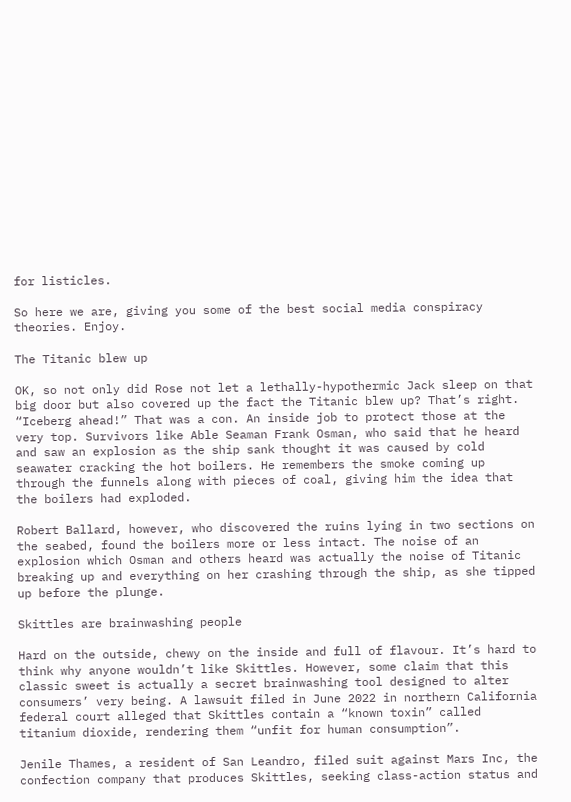for listicles.

So here we are, giving you some of the best social media conspiracy theories. Enjoy.

The Titanic blew up

OK, so not only did Rose not let a lethally-hypothermic Jack sleep on that big door but also covered up the fact the Titanic blew up? That’s right. “Iceberg ahead!” That was a con. An inside job to protect those at the very top. Survivors like Able Seaman Frank Osman, who said that he heard and saw an explosion as the ship sank thought it was caused by cold seawater cracking the hot boilers. He remembers the smoke coming up through the funnels along with pieces of coal, giving him the idea that the boilers had exploded.

Robert Ballard, however, who discovered the ruins lying in two sections on the seabed, found the boilers more or less intact. The noise of an explosion which Osman and others heard was actually the noise of Titanic breaking up and everything on her crashing through the ship, as she tipped up before the plunge.

Skittles are brainwashing people

Hard on the outside, chewy on the inside and full of flavour. It’s hard to think why anyone wouldn’t like Skittles. However, some claim that this classic sweet is actually a secret brainwashing tool designed to alter consumers’ very being. A lawsuit filed in June 2022 in northern California federal court alleged that Skittles contain a “known toxin” called titanium dioxide, rendering them “unfit for human consumption”.

Jenile Thames, a resident of San Leandro, filed suit against Mars Inc, the confection company that produces Skittles, seeking class-action status and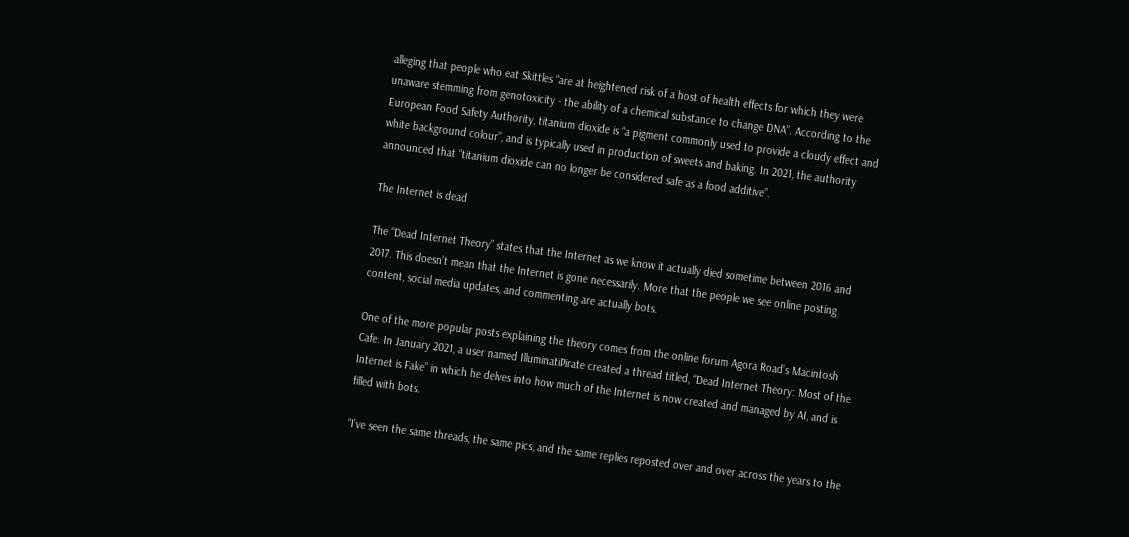alleging that people who eat Skittles “are at heightened risk of a host of health effects for which they were unaware stemming from genotoxicity - the ability of a chemical substance to change DNA”. According to the European Food Safety Authority, titanium dioxide is “a pigment commonly used to provide a cloudy effect and white background colour”, and is typically used in production of sweets and baking. In 2021, the authority announced that “titanium dioxide can no longer be considered safe as a food additive”.

The Internet is dead

The “Dead Internet Theory” states that the Internet as we know it actually died sometime between 2016 and 2017. This doesn’t mean that the Internet is gone necessarily. More that the people we see online posting content, social media updates, and commenting are actually bots.

One of the more popular posts explaining the theory comes from the online forum Agora Road’s Macintosh Cafe. In January 2021, a user named IlluminatiPirate created a thread titled, “Dead Internet Theory: Most of the Internet is Fake” in which he delves into how much of the Internet is now created and managed by AI, and is filled with bots.

“I’ve seen the same threads, the same pics, and the same replies reposted over and over across the years to the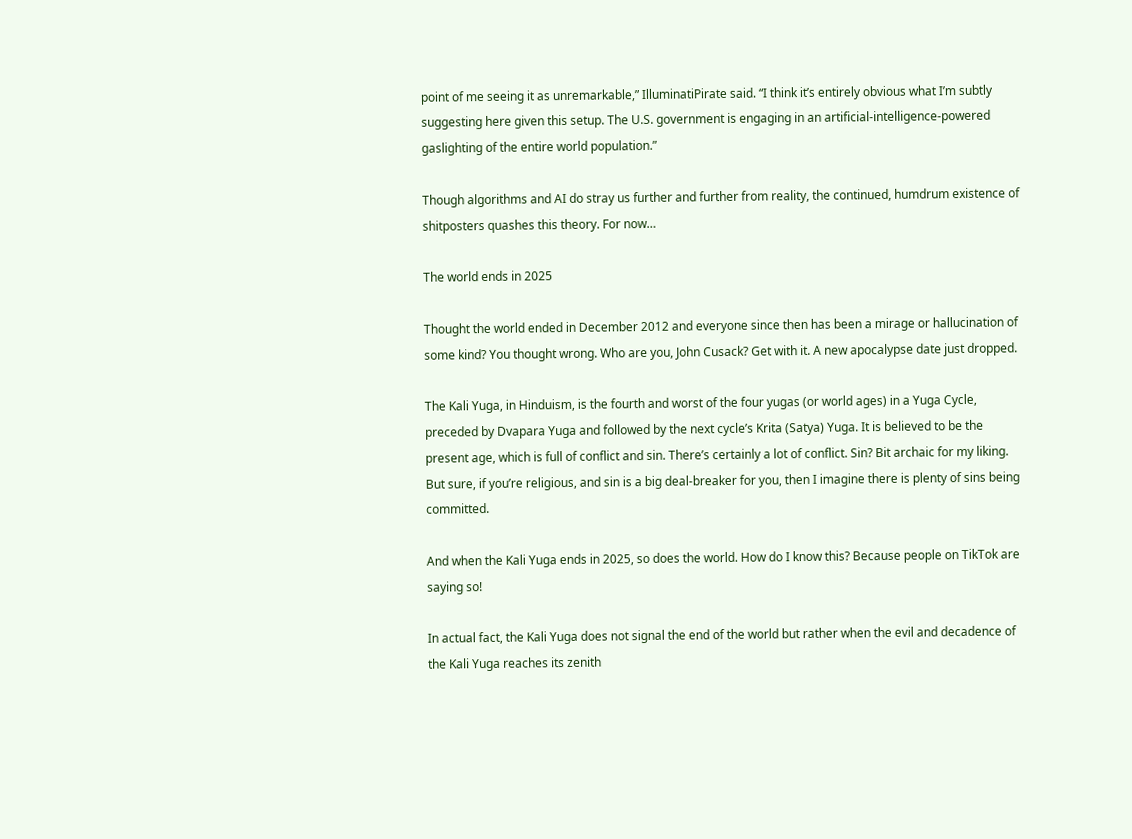point of me seeing it as unremarkable,” IlluminatiPirate said. “I think it’s entirely obvious what I’m subtly suggesting here given this setup. The U.S. government is engaging in an artificial-intelligence-powered gaslighting of the entire world population.”

Though algorithms and AI do stray us further and further from reality, the continued, humdrum existence of shitposters quashes this theory. For now…

The world ends in 2025

Thought the world ended in December 2012 and everyone since then has been a mirage or hallucination of some kind? You thought wrong. Who are you, John Cusack? Get with it. A new apocalypse date just dropped.

The Kali Yuga, in Hinduism, is the fourth and worst of the four yugas (or world ages) in a Yuga Cycle, preceded by Dvapara Yuga and followed by the next cycle’s Krita (Satya) Yuga. It is believed to be the present age, which is full of conflict and sin. There’s certainly a lot of conflict. Sin? Bit archaic for my liking. But sure, if you’re religious, and sin is a big deal-breaker for you, then I imagine there is plenty of sins being committed.

And when the Kali Yuga ends in 2025, so does the world. How do I know this? Because people on TikTok are saying so!

In actual fact, the Kali Yuga does not signal the end of the world but rather when the evil and decadence of the Kali Yuga reaches its zenith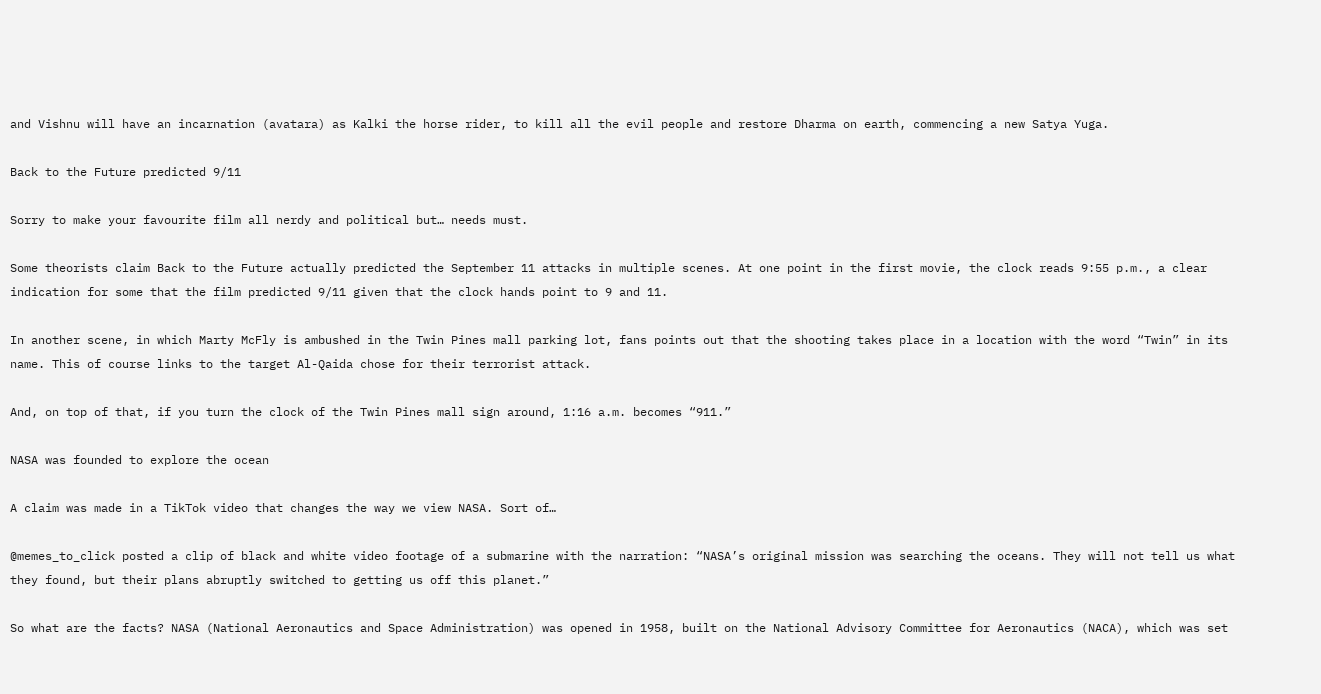and Vishnu will have an incarnation (avatara) as Kalki the horse rider, to kill all the evil people and restore Dharma on earth, commencing a new Satya Yuga.

Back to the Future predicted 9/11

Sorry to make your favourite film all nerdy and political but… needs must.

Some theorists claim Back to the Future actually predicted the September 11 attacks in multiple scenes. At one point in the first movie, the clock reads 9:55 p.m., a clear indication for some that the film predicted 9/11 given that the clock hands point to 9 and 11.

In another scene, in which Marty McFly is ambushed in the Twin Pines mall parking lot, fans points out that the shooting takes place in a location with the word “Twin” in its name. This of course links to the target Al-Qaida chose for their terrorist attack.

And, on top of that, if you turn the clock of the Twin Pines mall sign around, 1:16 a.m. becomes “911.”

NASA was founded to explore the ocean

A claim was made in a TikTok video that changes the way we view NASA. Sort of…

@memes_to_click posted a clip of black and white video footage of a submarine with the narration: “NASA’s original mission was searching the oceans. They will not tell us what they found, but their plans abruptly switched to getting us off this planet.”

So what are the facts? NASA (National Aeronautics and Space Administration) was opened in 1958, built on the National Advisory Committee for Aeronautics (NACA), which was set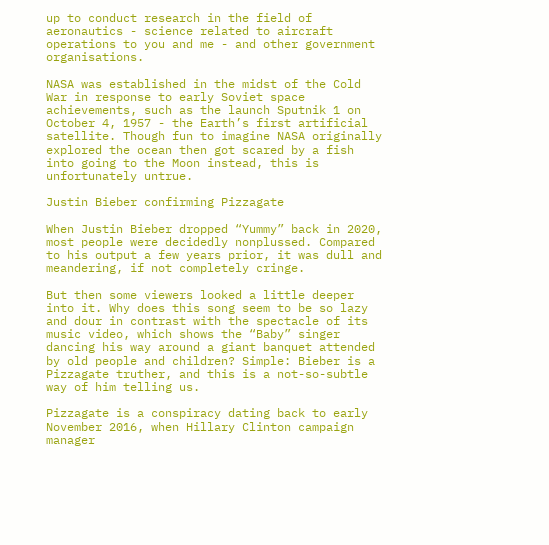up to conduct research in the field of aeronautics - science related to aircraft operations to you and me - and other government organisations.

NASA was established in the midst of the Cold War in response to early Soviet space achievements, such as the launch Sputnik 1 on October 4, 1957 - the Earth’s first artificial satellite. Though fun to imagine NASA originally explored the ocean then got scared by a fish into going to the Moon instead, this is unfortunately untrue.

Justin Bieber confirming Pizzagate

When Justin Bieber dropped “Yummy” back in 2020, most people were decidedly nonplussed. Compared to his output a few years prior, it was dull and meandering, if not completely cringe.

But then some viewers looked a little deeper into it. Why does this song seem to be so lazy and dour in contrast with the spectacle of its music video, which shows the “Baby” singer dancing his way around a giant banquet attended by old people and children? Simple: Bieber is a Pizzagate truther, and this is a not-so-subtle way of him telling us.

Pizzagate is a conspiracy dating back to early November 2016, when Hillary Clinton campaign manager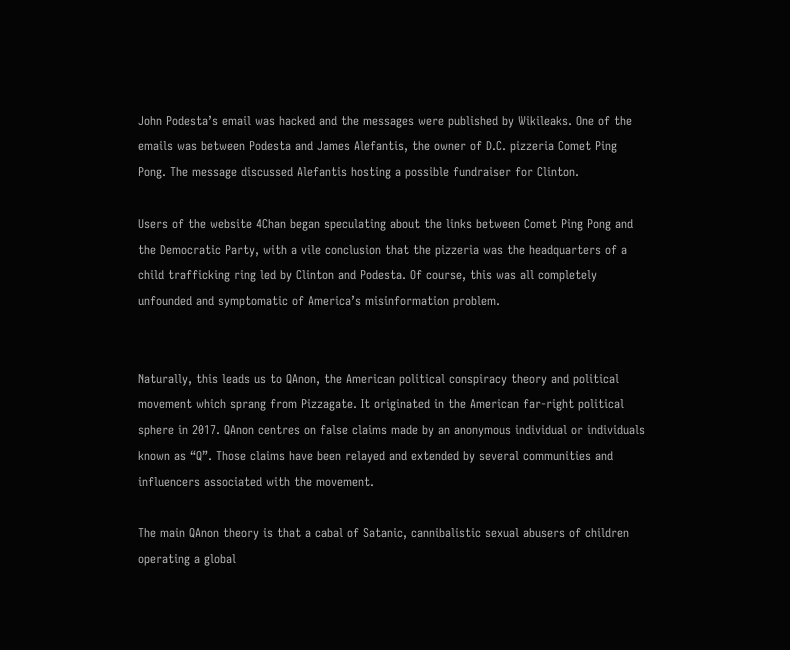John Podesta’s email was hacked and the messages were published by Wikileaks. One of the emails was between Podesta and James Alefantis, the owner of D.C. pizzeria Comet Ping Pong. The message discussed Alefantis hosting a possible fundraiser for Clinton.

Users of the website 4Chan began speculating about the links between Comet Ping Pong and the Democratic Party, with a vile conclusion that the pizzeria was the headquarters of a child trafficking ring led by Clinton and Podesta. Of course, this was all completely unfounded and symptomatic of America’s misinformation problem.


Naturally, this leads us to QAnon, the American political conspiracy theory and political movement which sprang from Pizzagate. It originated in the American far-right political sphere in 2017. QAnon centres on false claims made by an anonymous individual or individuals known as “Q”. Those claims have been relayed and extended by several communities and influencers associated with the movement.

The main QAnon theory is that a cabal of Satanic, cannibalistic sexual abusers of children operating a global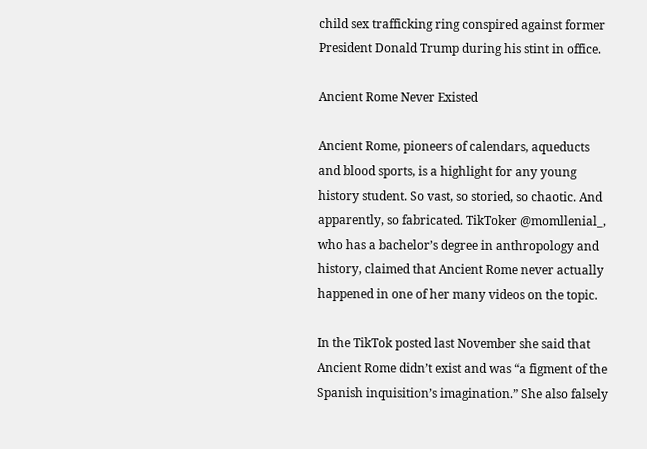child sex trafficking ring conspired against former President Donald Trump during his stint in office.

Ancient Rome Never Existed

Ancient Rome, pioneers of calendars, aqueducts and blood sports, is a highlight for any young history student. So vast, so storied, so chaotic. And apparently, so fabricated. TikToker @momllenial_, who has a bachelor’s degree in anthropology and history, claimed that Ancient Rome never actually happened in one of her many videos on the topic.

In the TikTok posted last November she said that Ancient Rome didn’t exist and was “a figment of the Spanish inquisition’s imagination.” She also falsely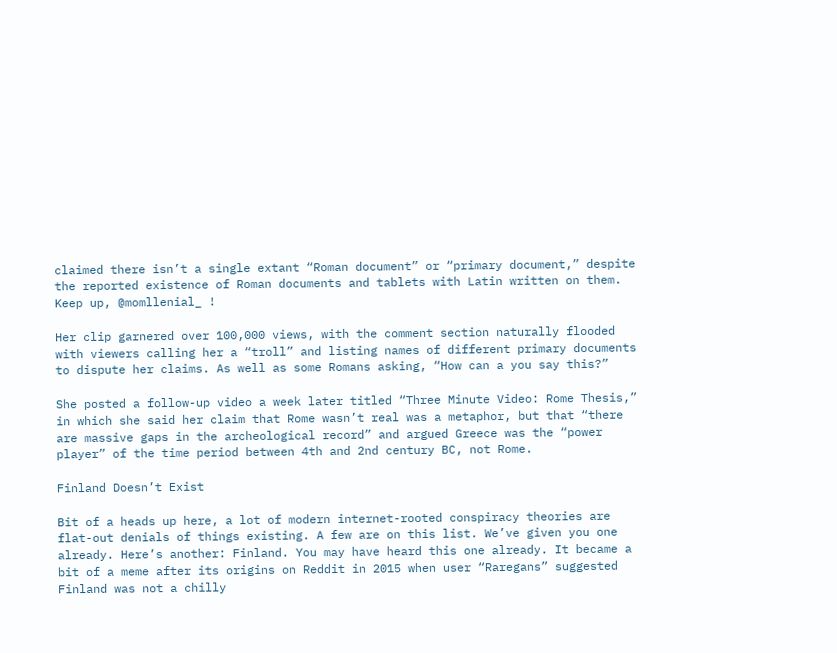claimed there isn’t a single extant “Roman document” or “primary document,” despite the reported existence of Roman documents and tablets with Latin written on them. Keep up, @momllenial_ !

Her clip garnered over 100,000 views, with the comment section naturally flooded with viewers calling her a “troll” and listing names of different primary documents to dispute her claims. As well as some Romans asking, “How can a you say this?”

She posted a follow-up video a week later titled “Three Minute Video: Rome Thesis,” in which she said her claim that Rome wasn’t real was a metaphor, but that “there are massive gaps in the archeological record” and argued Greece was the “power player” of the time period between 4th and 2nd century BC, not Rome.

Finland Doesn’t Exist

Bit of a heads up here, a lot of modern internet-rooted conspiracy theories are flat-out denials of things existing. A few are on this list. We’ve given you one already. Here’s another: Finland. You may have heard this one already. It became a bit of a meme after its origins on Reddit in 2015 when user “Raregans” suggested Finland was not a chilly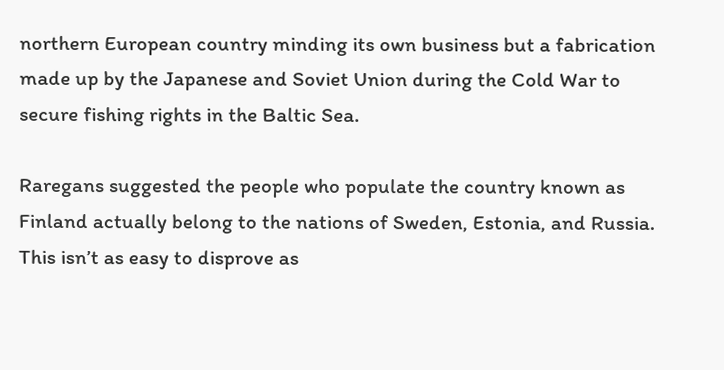northern European country minding its own business but a fabrication made up by the Japanese and Soviet Union during the Cold War to secure fishing rights in the Baltic Sea.

Raregans suggested the people who populate the country known as Finland actually belong to the nations of Sweden, Estonia, and Russia. This isn’t as easy to disprove as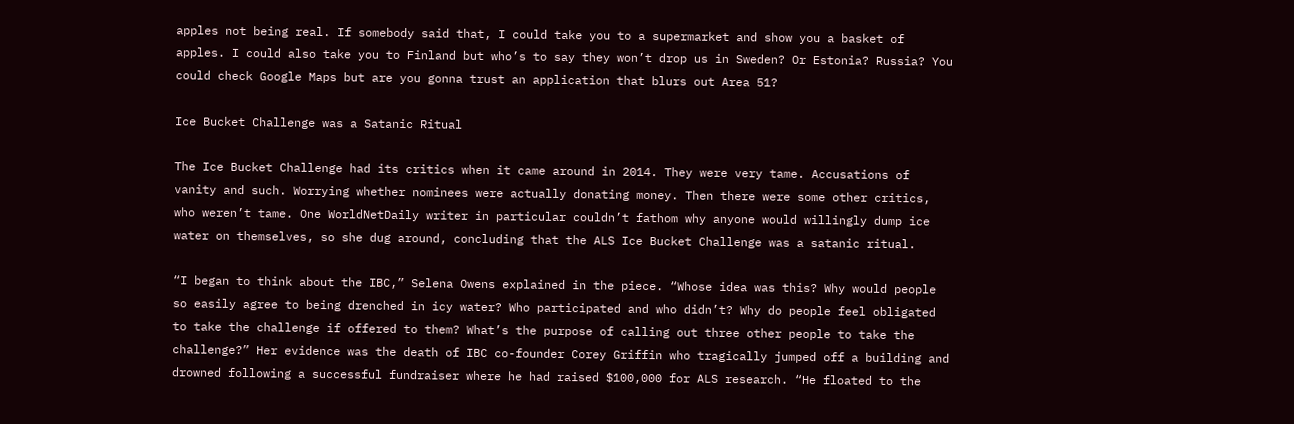apples not being real. If somebody said that, I could take you to a supermarket and show you a basket of apples. I could also take you to Finland but who’s to say they won’t drop us in Sweden? Or Estonia? Russia? You could check Google Maps but are you gonna trust an application that blurs out Area 51?

Ice Bucket Challenge was a Satanic Ritual

The Ice Bucket Challenge had its critics when it came around in 2014. They were very tame. Accusations of vanity and such. Worrying whether nominees were actually donating money. Then there were some other critics, who weren’t tame. One WorldNetDaily writer in particular couldn’t fathom why anyone would willingly dump ice water on themselves, so she dug around, concluding that the ALS Ice Bucket Challenge was a satanic ritual.

“I began to think about the IBC,” Selena Owens explained in the piece. “Whose idea was this? Why would people so easily agree to being drenched in icy water? Who participated and who didn’t? Why do people feel obligated to take the challenge if offered to them? What’s the purpose of calling out three other people to take the challenge?” Her evidence was the death of IBC co-founder Corey Griffin who tragically jumped off a building and drowned following a successful fundraiser where he had raised $100,000 for ALS research. “He floated to the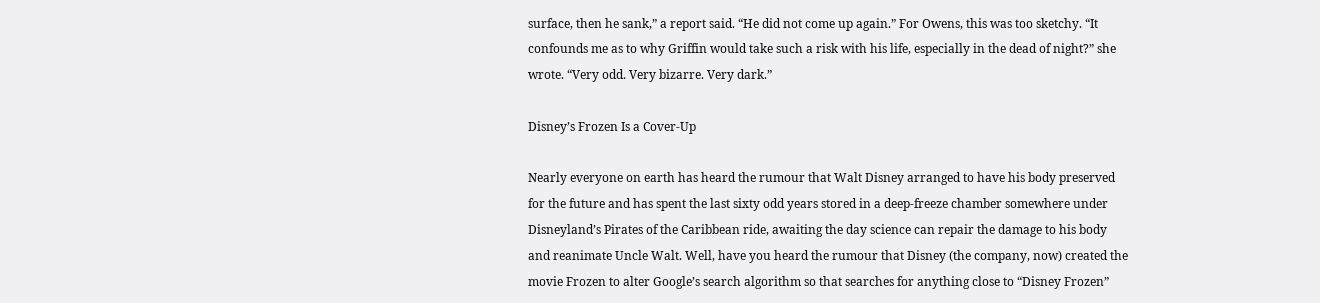surface, then he sank,” a report said. “He did not come up again.” For Owens, this was too sketchy. “It confounds me as to why Griffin would take such a risk with his life, especially in the dead of night?” she wrote. “Very odd. Very bizarre. Very dark.”

Disney’s Frozen Is a Cover-Up

Nearly everyone on earth has heard the rumour that Walt Disney arranged to have his body preserved for the future and has spent the last sixty odd years stored in a deep-freeze chamber somewhere under Disneyland’s Pirates of the Caribbean ride, awaiting the day science can repair the damage to his body and reanimate Uncle Walt. Well, have you heard the rumour that Disney (the company, now) created the movie Frozen to alter Google’s search algorithm so that searches for anything close to “Disney Frozen”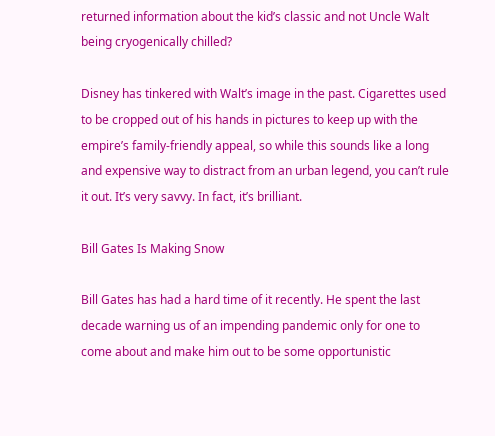returned information about the kid’s classic and not Uncle Walt being cryogenically chilled?

Disney has tinkered with Walt’s image in the past. Cigarettes used to be cropped out of his hands in pictures to keep up with the empire’s family-friendly appeal, so while this sounds like a long and expensive way to distract from an urban legend, you can’t rule it out. It’s very savvy. In fact, it’s brilliant.

Bill Gates Is Making Snow

Bill Gates has had a hard time of it recently. He spent the last decade warning us of an impending pandemic only for one to come about and make him out to be some opportunistic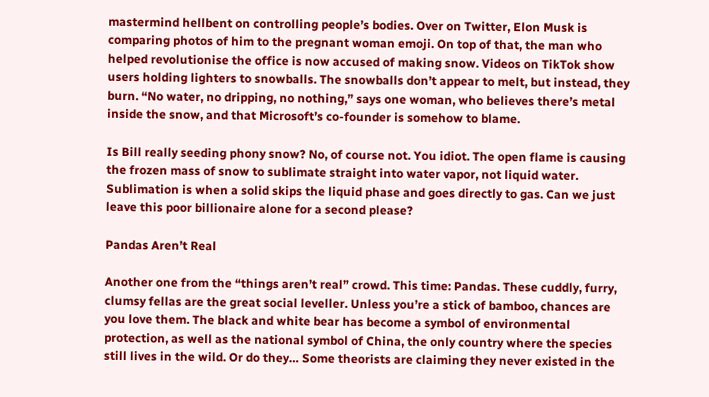mastermind hellbent on controlling people’s bodies. Over on Twitter, Elon Musk is comparing photos of him to the pregnant woman emoji. On top of that, the man who helped revolutionise the office is now accused of making snow. Videos on TikTok show users holding lighters to snowballs. The snowballs don’t appear to melt, but instead, they burn. “No water, no dripping, no nothing,” says one woman, who believes there’s metal inside the snow, and that Microsoft’s co-founder is somehow to blame.

Is Bill really seeding phony snow? No, of course not. You idiot. The open flame is causing the frozen mass of snow to sublimate straight into water vapor, not liquid water. Sublimation is when a solid skips the liquid phase and goes directly to gas. Can we just leave this poor billionaire alone for a second please?

Pandas Aren’t Real

Another one from the “things aren’t real” crowd. This time: Pandas. These cuddly, furry, clumsy fellas are the great social leveller. Unless you’re a stick of bamboo, chances are you love them. The black and white bear has become a symbol of environmental protection, as well as the national symbol of China, the only country where the species still lives in the wild. Or do they… Some theorists are claiming they never existed in the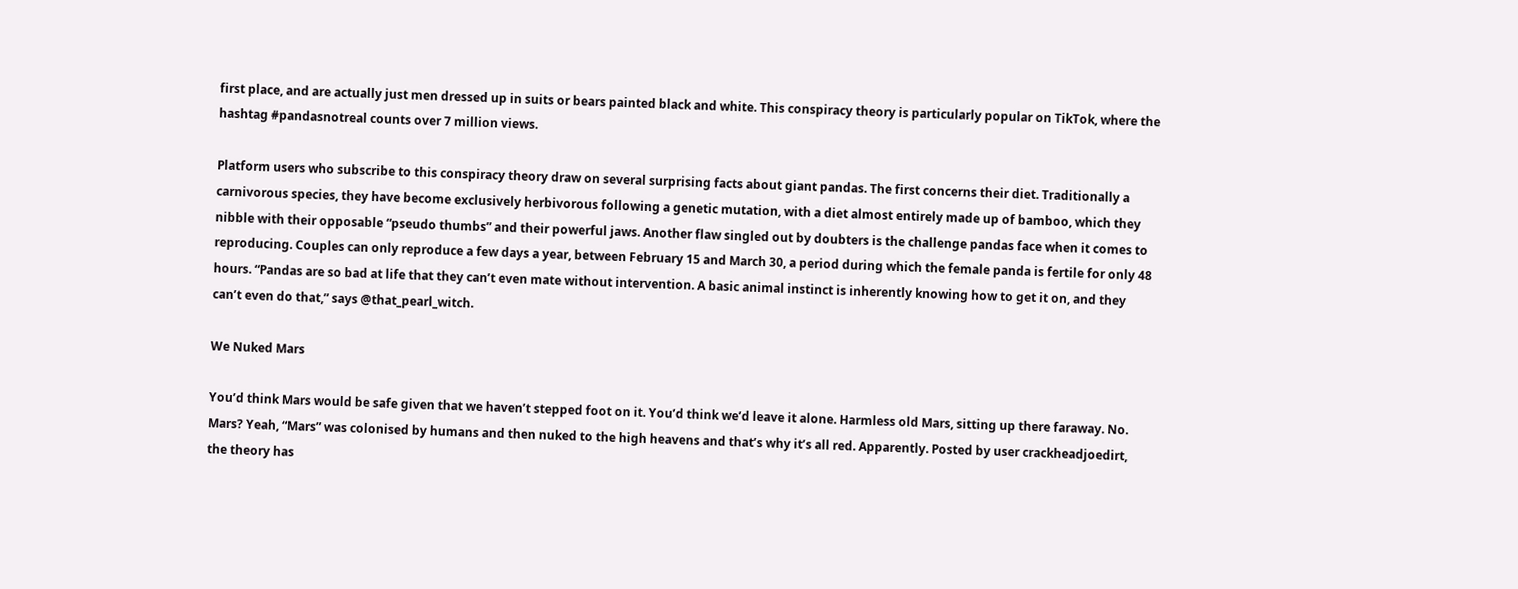first place, and are actually just men dressed up in suits or bears painted black and white. This conspiracy theory is particularly popular on TikTok, where the hashtag #pandasnotreal counts over 7 million views.

Platform users who subscribe to this conspiracy theory draw on several surprising facts about giant pandas. The first concerns their diet. Traditionally a carnivorous species, they have become exclusively herbivorous following a genetic mutation, with a diet almost entirely made up of bamboo, which they nibble with their opposable “pseudo thumbs” and their powerful jaws. Another flaw singled out by doubters is the challenge pandas face when it comes to reproducing. Couples can only reproduce a few days a year, between February 15 and March 30, a period during which the female panda is fertile for only 48 hours. “Pandas are so bad at life that they can’t even mate without intervention. A basic animal instinct is inherently knowing how to get it on, and they can’t even do that,” says @that_pearl_witch.

We Nuked Mars

You’d think Mars would be safe given that we haven’t stepped foot on it. You’d think we’d leave it alone. Harmless old Mars, sitting up there faraway. No. Mars? Yeah, “Mars” was colonised by humans and then nuked to the high heavens and that’s why it’s all red. Apparently. Posted by user crackheadjoedirt, the theory has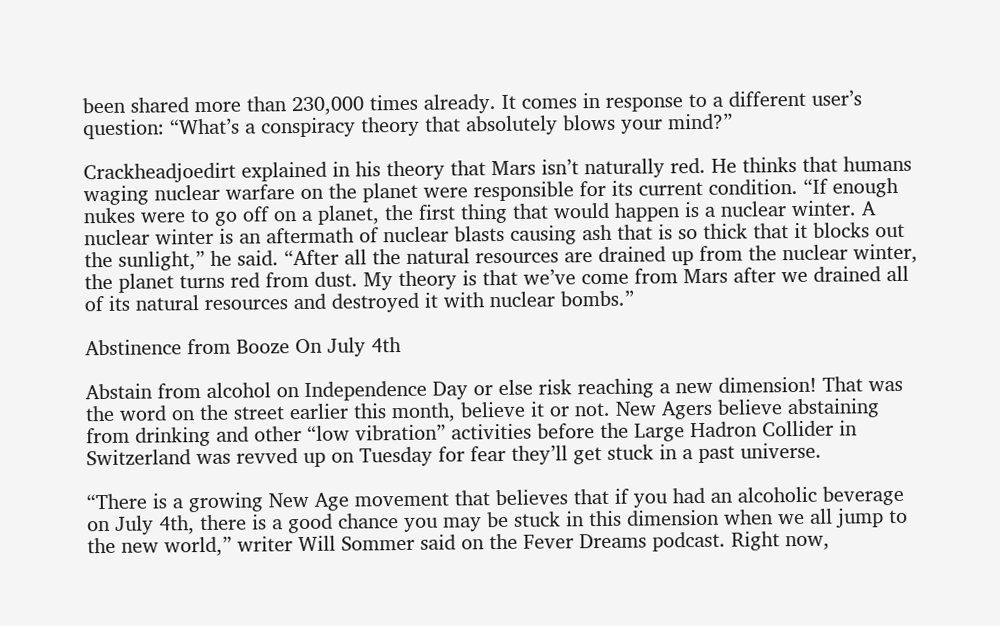been shared more than 230,000 times already. It comes in response to a different user’s question: “What’s a conspiracy theory that absolutely blows your mind?”

Crackheadjoedirt explained in his theory that Mars isn’t naturally red. He thinks that humans waging nuclear warfare on the planet were responsible for its current condition. “If enough nukes were to go off on a planet, the first thing that would happen is a nuclear winter. A nuclear winter is an aftermath of nuclear blasts causing ash that is so thick that it blocks out the sunlight,” he said. “After all the natural resources are drained up from the nuclear winter, the planet turns red from dust. My theory is that we’ve come from Mars after we drained all of its natural resources and destroyed it with nuclear bombs.”

Abstinence from Booze On July 4th

Abstain from alcohol on Independence Day or else risk reaching a new dimension! That was the word on the street earlier this month, believe it or not. New Agers believe abstaining from drinking and other “low vibration” activities before the Large Hadron Collider in Switzerland was revved up on Tuesday for fear they’ll get stuck in a past universe.

“There is a growing New Age movement that believes that if you had an alcoholic beverage on July 4th, there is a good chance you may be stuck in this dimension when we all jump to the new world,” writer Will Sommer said on the Fever Dreams podcast. Right now,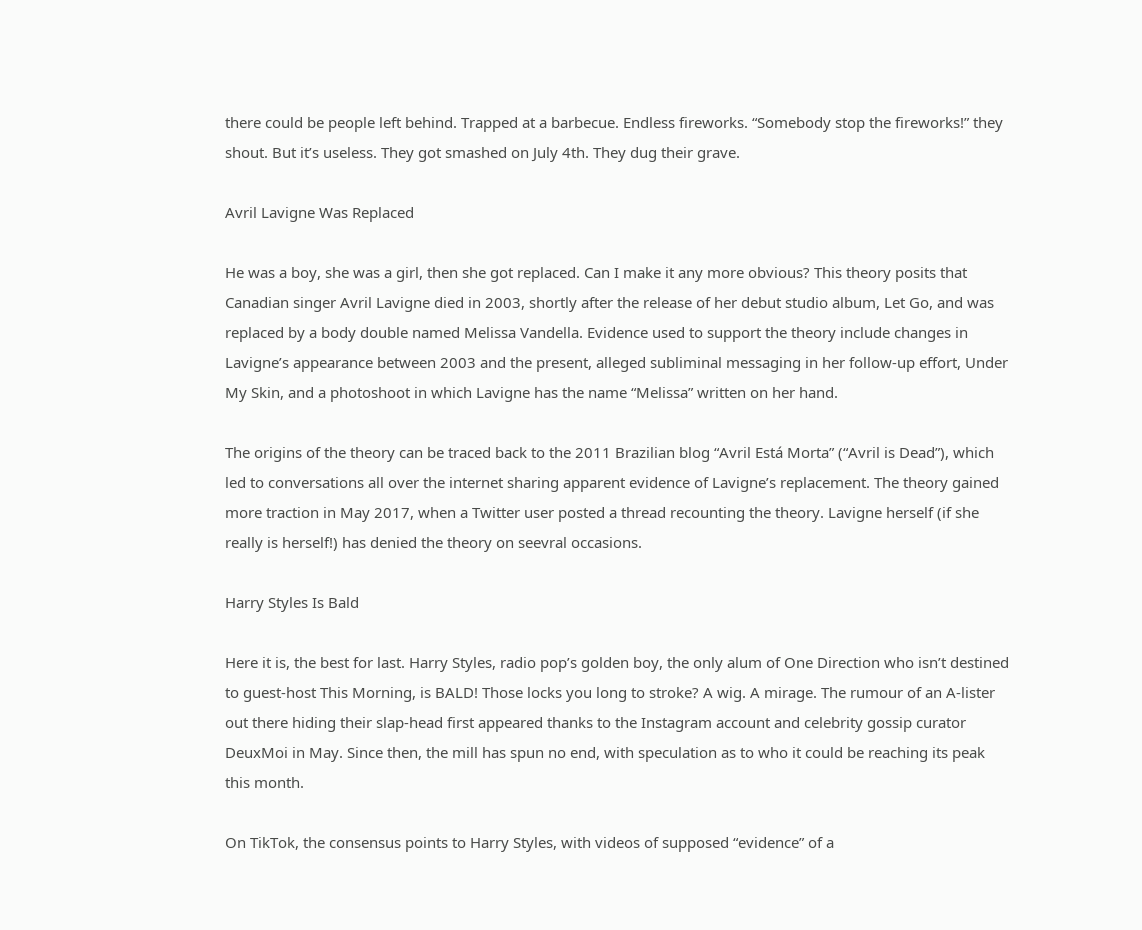there could be people left behind. Trapped at a barbecue. Endless fireworks. “Somebody stop the fireworks!” they shout. But it’s useless. They got smashed on July 4th. They dug their grave.

Avril Lavigne Was Replaced

He was a boy, she was a girl, then she got replaced. Can I make it any more obvious? This theory posits that Canadian singer Avril Lavigne died in 2003, shortly after the release of her debut studio album, Let Go, and was replaced by a body double named Melissa Vandella. Evidence used to support the theory include changes in Lavigne’s appearance between 2003 and the present, alleged subliminal messaging in her follow-up effort, Under My Skin, and a photoshoot in which Lavigne has the name “Melissa” written on her hand.

The origins of the theory can be traced back to the 2011 Brazilian blog “Avril Está Morta” (“Avril is Dead”), which led to conversations all over the internet sharing apparent evidence of Lavigne’s replacement. The theory gained more traction in May 2017, when a Twitter user posted a thread recounting the theory. Lavigne herself (if she really is herself!) has denied the theory on seevral occasions.

Harry Styles Is Bald

Here it is, the best for last. Harry Styles, radio pop’s golden boy, the only alum of One Direction who isn’t destined to guest-host This Morning, is BALD! Those locks you long to stroke? A wig. A mirage. The rumour of an A-lister out there hiding their slap-head first appeared thanks to the Instagram account and celebrity gossip curator DeuxMoi in May. Since then, the mill has spun no end, with speculation as to who it could be reaching its peak this month.

On TikTok, the consensus points to Harry Styles, with videos of supposed “evidence” of a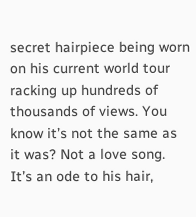secret hairpiece being worn on his current world tour racking up hundreds of thousands of views. You know it’s not the same as it was? Not a love song. It’s an ode to his hair,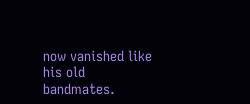now vanished like his old bandmates.